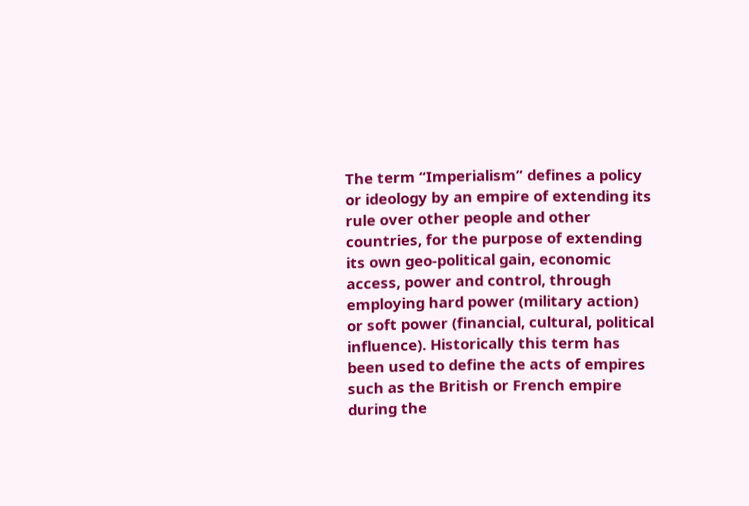The term “Imperialism” defines a policy or ideology by an empire of extending its rule over other people and other countries, for the purpose of extending its own geo-political gain, economic access, power and control, through employing hard power (military action) or soft power (financial, cultural, political influence). Historically this term has been used to define the acts of empires such as the British or French empire during the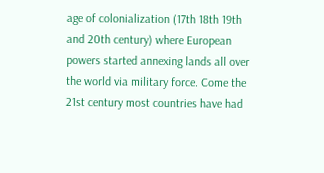age of colonialization (17th 18th 19th and 20th century) where European powers started annexing lands all over the world via military force. Come the 21st century most countries have had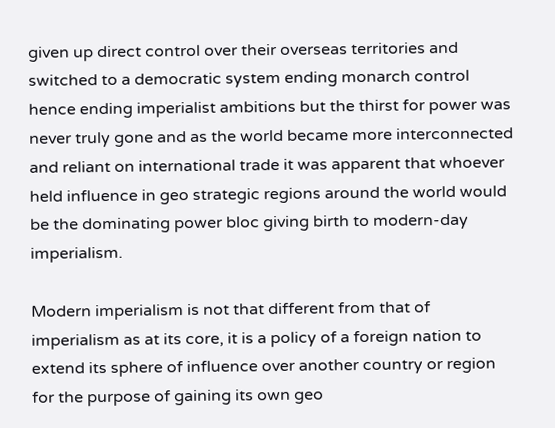given up direct control over their overseas territories and switched to a democratic system ending monarch control hence ending imperialist ambitions but the thirst for power was never truly gone and as the world became more interconnected and reliant on international trade it was apparent that whoever held influence in geo strategic regions around the world would be the dominating power bloc giving birth to modern-day imperialism.

Modern imperialism is not that different from that of imperialism as at its core, it is a policy of a foreign nation to extend its sphere of influence over another country or region for the purpose of gaining its own geo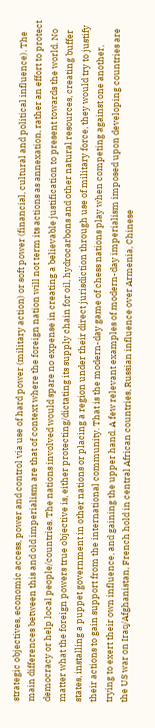strategic objectives, economic access, power and control via use of hard power (military action) or soft power (financial, cultural and political influence). The main differences between this and old imperialism are that of context where the foreign nation will not term its actions as annexation, rather an effort to protect democracy or help local people/countries. The nations involved would spare no expense in creating a believable justification to present towards the world. No matter what the foreign powers true objective is, either protecting/dictating its supply chain for oil, hydrocarbons and other natural resources, creating buffer states, installing a puppet government in other nations or placing a region under their direct jurisdiction through use of military force, they would try to justify their actions to gain support from the international community. That is the modern-day game of chess nations play when competing against one another, trying to exert their own influence, and gaining the upper hand. A few relevant examples of modern-day imperialism imposed upon developing countries are the US war on Iraq/Afghanistan, French hold in central African countries, Russian influence over Armenia, Chinese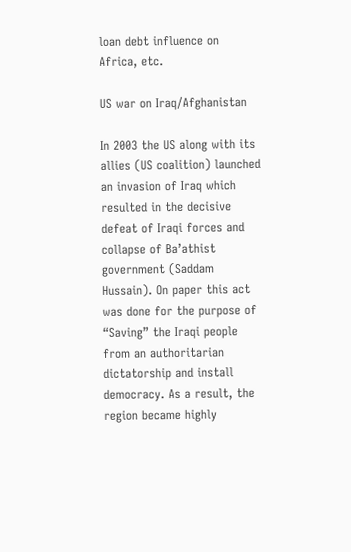loan debt influence on Africa, etc.

US war on Iraq/Afghanistan

In 2003 the US along with its allies (US coalition) launched an invasion of Iraq which resulted in the decisive defeat of Iraqi forces and collapse of Ba’athist government (Saddam Hussain). On paper this act was done for the purpose of “Saving” the Iraqi people from an authoritarian dictatorship and install democracy. As a result, the region became highly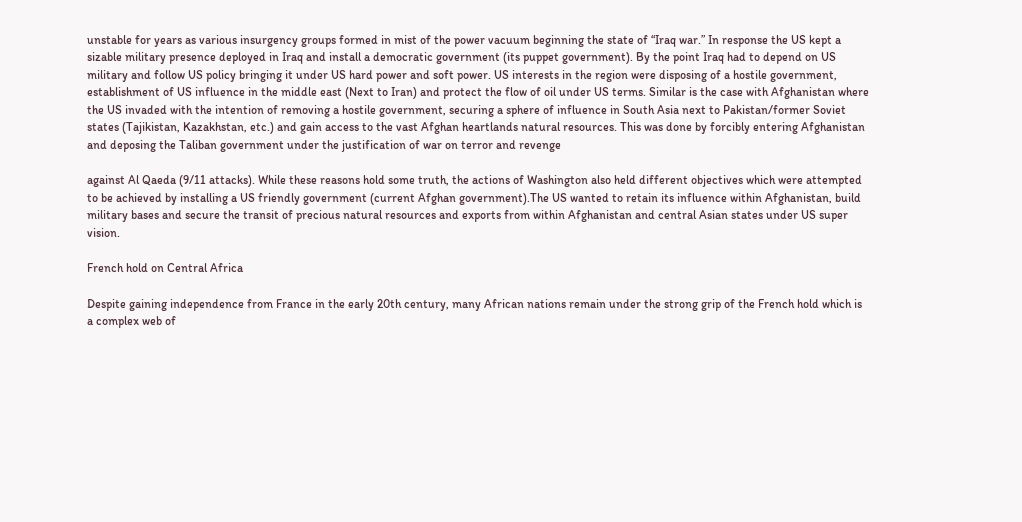unstable for years as various insurgency groups formed in mist of the power vacuum beginning the state of “Iraq war.” In response the US kept a sizable military presence deployed in Iraq and install a democratic government (its puppet government). By the point Iraq had to depend on US military and follow US policy bringing it under US hard power and soft power. US interests in the region were disposing of a hostile government, establishment of US influence in the middle east (Next to Iran) and protect the flow of oil under US terms. Similar is the case with Afghanistan where the US invaded with the intention of removing a hostile government, securing a sphere of influence in South Asia next to Pakistan/former Soviet states (Tajikistan, Kazakhstan, etc.) and gain access to the vast Afghan heartlands natural resources. This was done by forcibly entering Afghanistan and deposing the Taliban government under the justification of war on terror and revenge

against Al Qaeda (9/11 attacks). While these reasons hold some truth, the actions of Washington also held different objectives which were attempted to be achieved by installing a US friendly government (current Afghan government).The US wanted to retain its influence within Afghanistan, build military bases and secure the transit of precious natural resources and exports from within Afghanistan and central Asian states under US super vision.

French hold on Central Africa

Despite gaining independence from France in the early 20th century, many African nations remain under the strong grip of the French hold which is a complex web of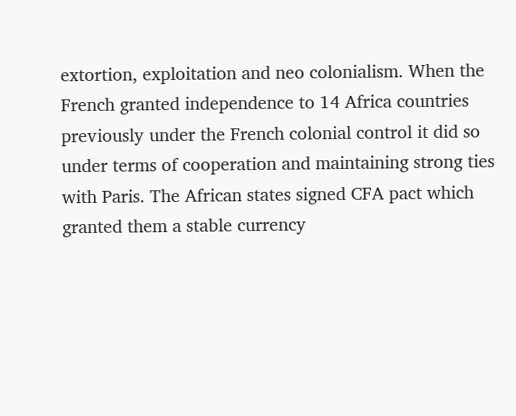extortion, exploitation and neo colonialism. When the French granted independence to 14 Africa countries previously under the French colonial control it did so under terms of cooperation and maintaining strong ties with Paris. The African states signed CFA pact which granted them a stable currency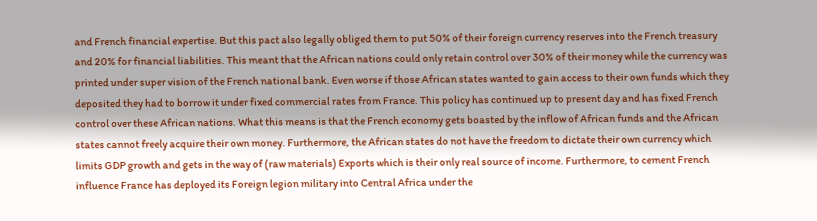and French financial expertise. But this pact also legally obliged them to put 50% of their foreign currency reserves into the French treasury and 20% for financial liabilities. This meant that the African nations could only retain control over 30% of their money while the currency was printed under super vision of the French national bank. Even worse if those African states wanted to gain access to their own funds which they deposited they had to borrow it under fixed commercial rates from France. This policy has continued up to present day and has fixed French control over these African nations. What this means is that the French economy gets boasted by the inflow of African funds and the African states cannot freely acquire their own money. Furthermore, the African states do not have the freedom to dictate their own currency which limits GDP growth and gets in the way of (raw materials) Exports which is their only real source of income. Furthermore, to cement French influence France has deployed its Foreign legion military into Central Africa under the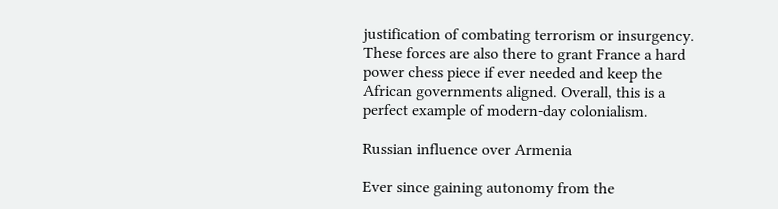justification of combating terrorism or insurgency. These forces are also there to grant France a hard power chess piece if ever needed and keep the African governments aligned. Overall, this is a perfect example of modern-day colonialism.

Russian influence over Armenia

Ever since gaining autonomy from the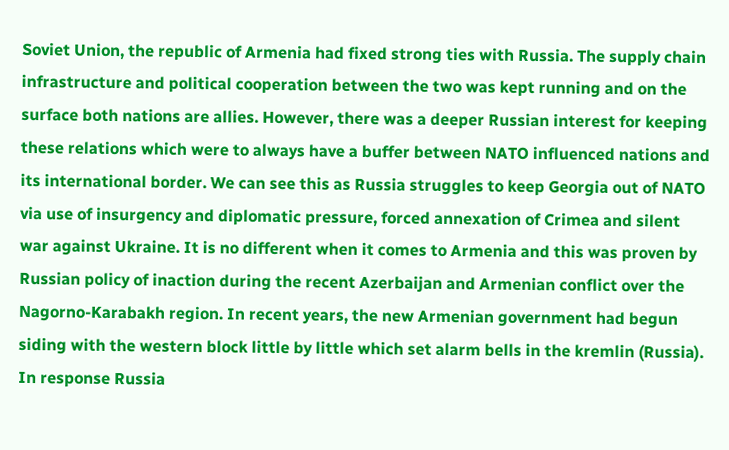Soviet Union, the republic of Armenia had fixed strong ties with Russia. The supply chain infrastructure and political cooperation between the two was kept running and on the surface both nations are allies. However, there was a deeper Russian interest for keeping these relations which were to always have a buffer between NATO influenced nations and its international border. We can see this as Russia struggles to keep Georgia out of NATO via use of insurgency and diplomatic pressure, forced annexation of Crimea and silent war against Ukraine. It is no different when it comes to Armenia and this was proven by Russian policy of inaction during the recent Azerbaijan and Armenian conflict over the Nagorno-Karabakh region. In recent years, the new Armenian government had begun siding with the western block little by little which set alarm bells in the kremlin (Russia). In response Russia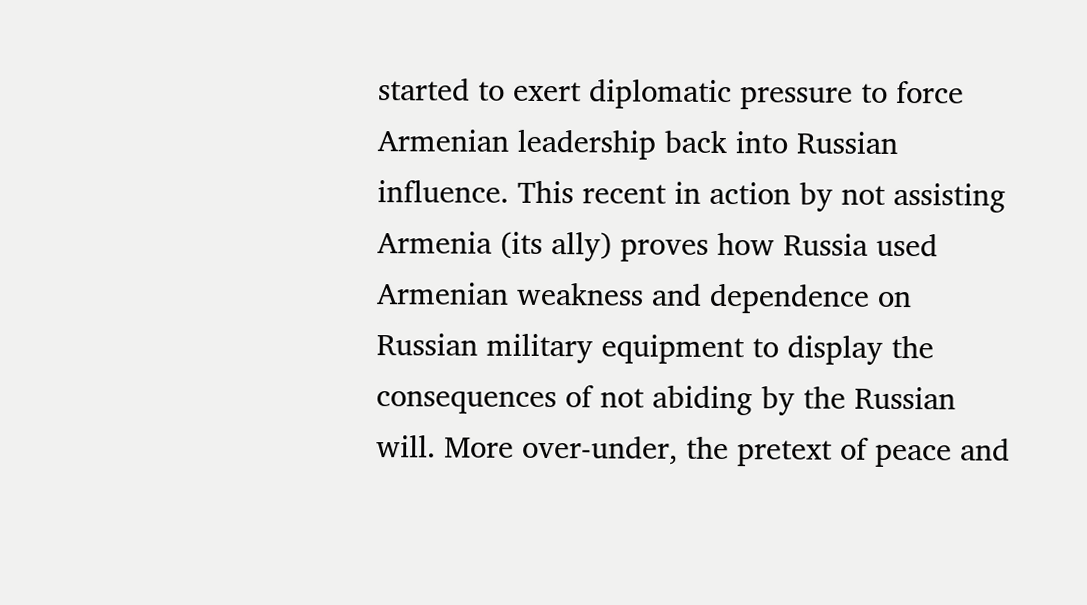started to exert diplomatic pressure to force Armenian leadership back into Russian influence. This recent in action by not assisting Armenia (its ally) proves how Russia used Armenian weakness and dependence on Russian military equipment to display the consequences of not abiding by the Russian will. More over-under, the pretext of peace and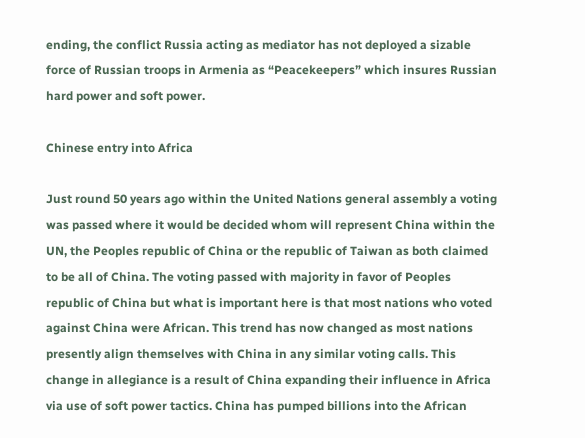ending, the conflict Russia acting as mediator has not deployed a sizable force of Russian troops in Armenia as “Peacekeepers” which insures Russian hard power and soft power.

Chinese entry into Africa

Just round 50 years ago within the United Nations general assembly a voting was passed where it would be decided whom will represent China within the UN, the Peoples republic of China or the republic of Taiwan as both claimed to be all of China. The voting passed with majority in favor of Peoples republic of China but what is important here is that most nations who voted against China were African. This trend has now changed as most nations presently align themselves with China in any similar voting calls. This change in allegiance is a result of China expanding their influence in Africa via use of soft power tactics. China has pumped billions into the African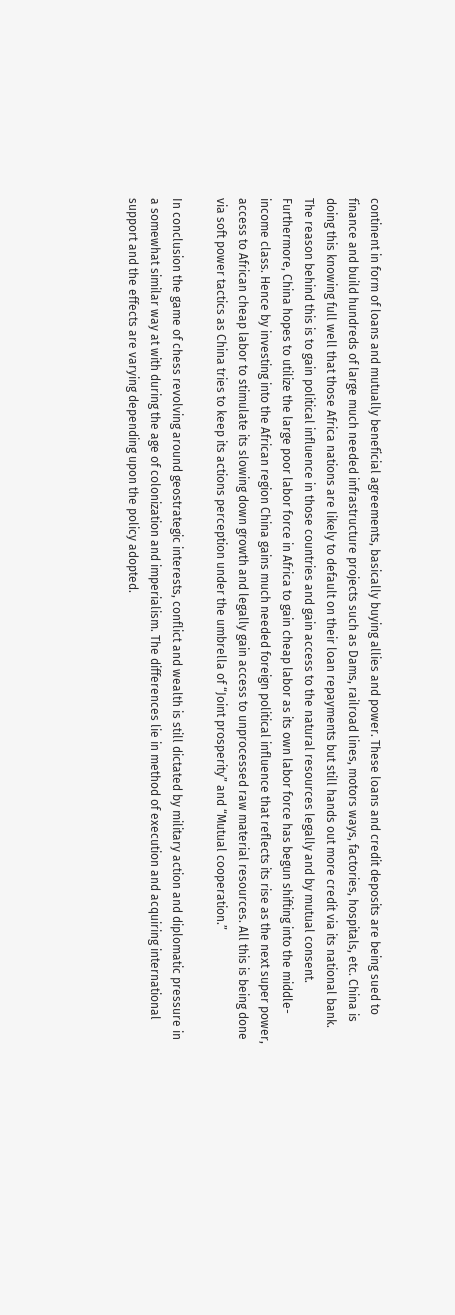continent in form of loans and mutually beneficial agreements, basically buying allies and power. These loans and credit deposits are being sued to finance and build hundreds of large much needed infrastructure projects such as Dams, railroad lines, motors ways, factories, hospitals, etc. China is doing this knowing full well that those Africa nations are likely to default on their loan repayments but still hands out more credit via its national bank. The reason behind this is to gain political influence in those countries and gain access to the natural resources legally and by mutual consent. Furthermore, China hopes to utilize the large poor labor force in Africa to gain cheap labor as its own labor force has begun shifting into the middle-income class. Hence by investing into the African region China gains much needed foreign political influence that reflects its rise as the next super power, access to African cheap labor to stimulate its slowing down growth and legally gain access to unprocessed raw material resources. All this is being done via soft power tactics as China tries to keep its actions perception under the umbrella of “Joint prosperity” and “Mutual cooperation.”

In conclusion the game of chess revolving around geostrategic interests, conflict and wealth is still dictated by military action and diplomatic pressure in a somewhat similar way at with during the age of colonization and imperialism. The differences lie in method of execution and acquiring international support and the effects are varying depending upon the policy adopted.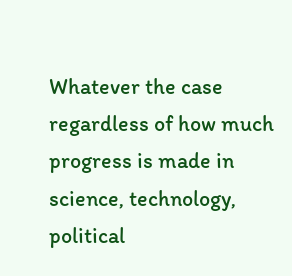Whatever the case regardless of how much progress is made in science, technology, political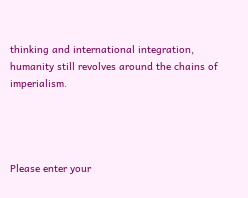thinking and international integration, humanity still revolves around the chains of imperialism.




Please enter your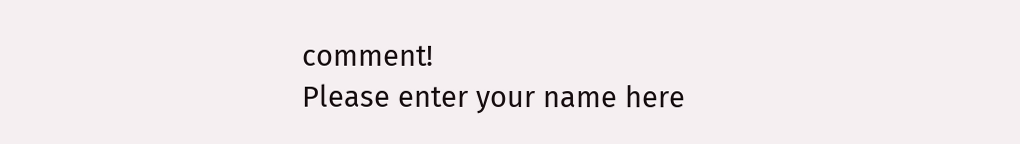comment!
Please enter your name here